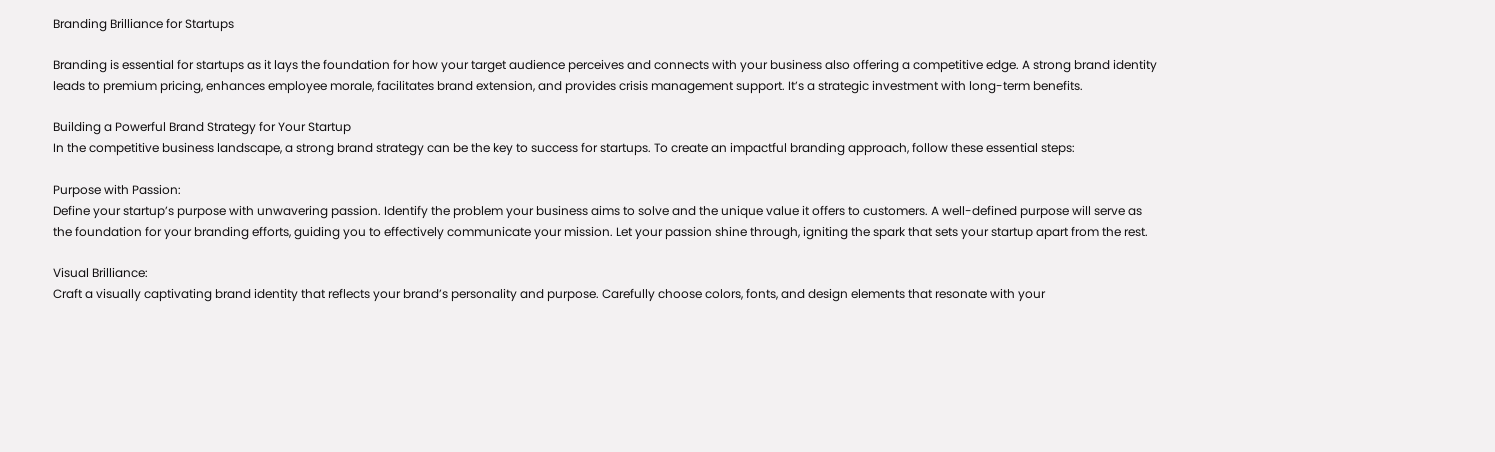Branding Brilliance for Startups

Branding is essential for startups as it lays the foundation for how your target audience perceives and connects with your business also offering a competitive edge. A strong brand identity leads to premium pricing, enhances employee morale, facilitates brand extension, and provides crisis management support. It’s a strategic investment with long-term benefits.

Building a Powerful Brand Strategy for Your Startup
In the competitive business landscape, a strong brand strategy can be the key to success for startups. To create an impactful branding approach, follow these essential steps:

Purpose with Passion:
Define your startup’s purpose with unwavering passion. Identify the problem your business aims to solve and the unique value it offers to customers. A well-defined purpose will serve as the foundation for your branding efforts, guiding you to effectively communicate your mission. Let your passion shine through, igniting the spark that sets your startup apart from the rest.

Visual Brilliance:
Craft a visually captivating brand identity that reflects your brand’s personality and purpose. Carefully choose colors, fonts, and design elements that resonate with your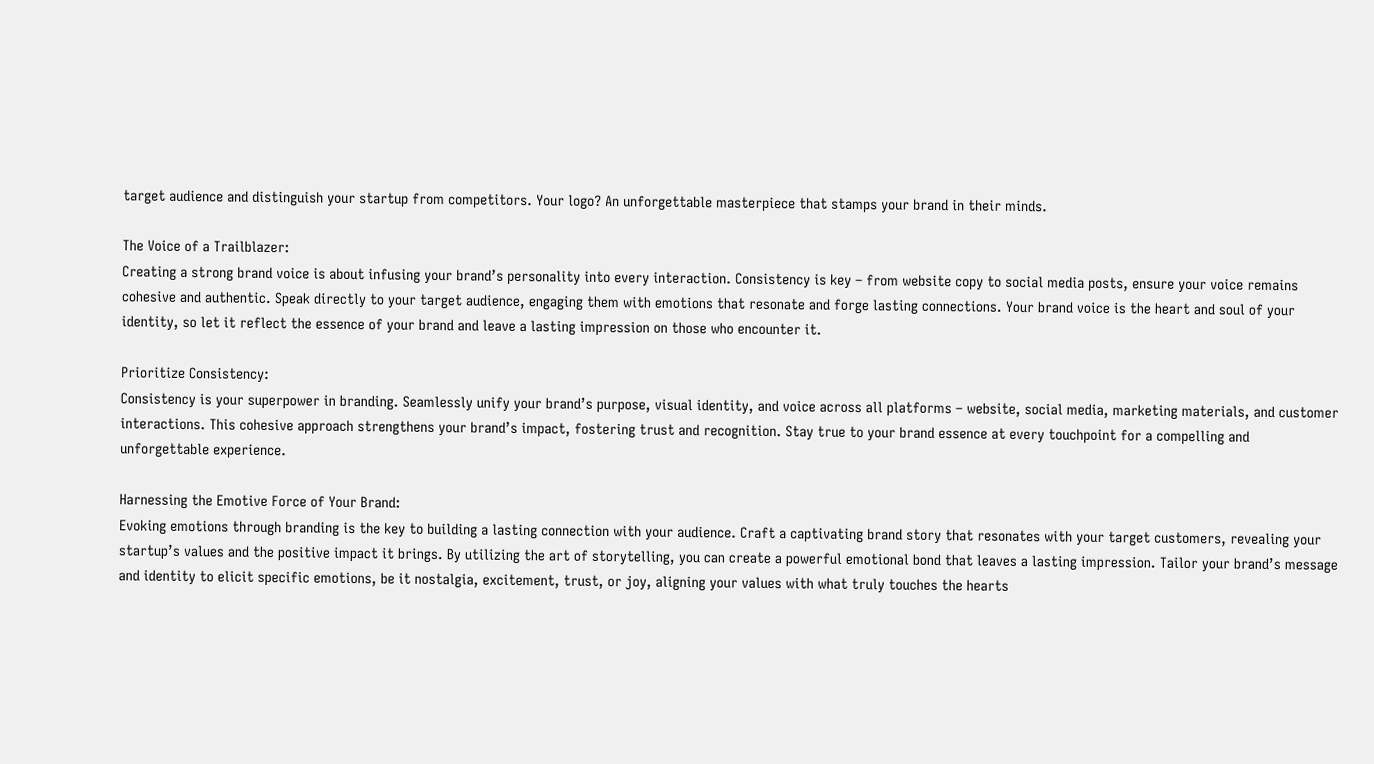target audience and distinguish your startup from competitors. Your logo? An unforgettable masterpiece that stamps your brand in their minds.

The Voice of a Trailblazer:
Creating a strong brand voice is about infusing your brand’s personality into every interaction. Consistency is key – from website copy to social media posts, ensure your voice remains cohesive and authentic. Speak directly to your target audience, engaging them with emotions that resonate and forge lasting connections. Your brand voice is the heart and soul of your identity, so let it reflect the essence of your brand and leave a lasting impression on those who encounter it.

Prioritize Consistency:
Consistency is your superpower in branding. Seamlessly unify your brand’s purpose, visual identity, and voice across all platforms – website, social media, marketing materials, and customer interactions. This cohesive approach strengthens your brand’s impact, fostering trust and recognition. Stay true to your brand essence at every touchpoint for a compelling and unforgettable experience.

Harnessing the Emotive Force of Your Brand:
Evoking emotions through branding is the key to building a lasting connection with your audience. Craft a captivating brand story that resonates with your target customers, revealing your startup’s values and the positive impact it brings. By utilizing the art of storytelling, you can create a powerful emotional bond that leaves a lasting impression. Tailor your brand’s message and identity to elicit specific emotions, be it nostalgia, excitement, trust, or joy, aligning your values with what truly touches the hearts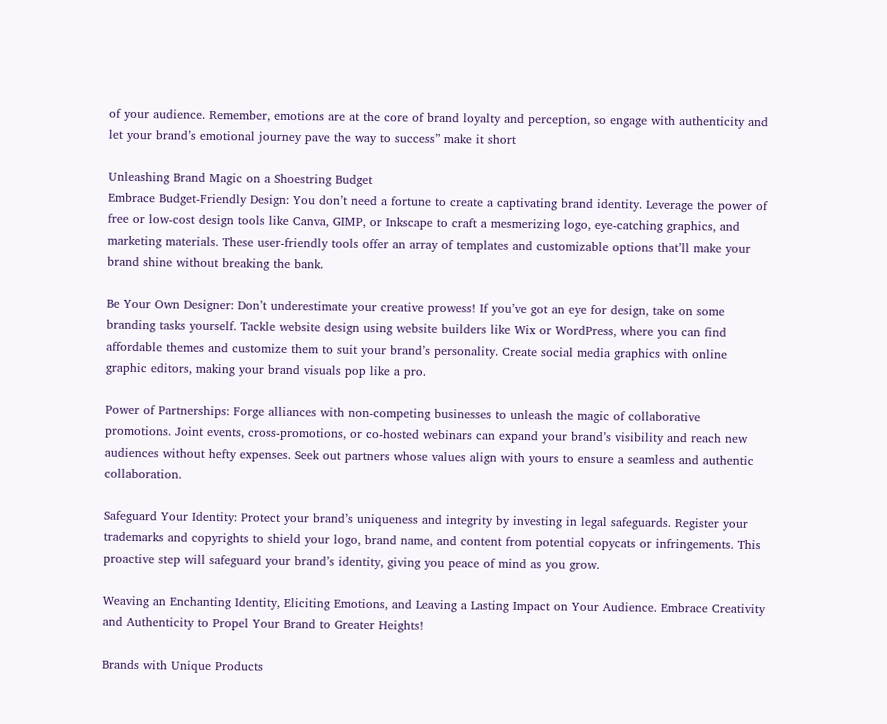of your audience. Remember, emotions are at the core of brand loyalty and perception, so engage with authenticity and let your brand’s emotional journey pave the way to success” make it short

Unleashing Brand Magic on a Shoestring Budget
Embrace Budget-Friendly Design: You don’t need a fortune to create a captivating brand identity. Leverage the power of free or low-cost design tools like Canva, GIMP, or Inkscape to craft a mesmerizing logo, eye-catching graphics, and marketing materials. These user-friendly tools offer an array of templates and customizable options that’ll make your brand shine without breaking the bank.

Be Your Own Designer: Don’t underestimate your creative prowess! If you’ve got an eye for design, take on some branding tasks yourself. Tackle website design using website builders like Wix or WordPress, where you can find affordable themes and customize them to suit your brand’s personality. Create social media graphics with online graphic editors, making your brand visuals pop like a pro.

Power of Partnerships: Forge alliances with non-competing businesses to unleash the magic of collaborative promotions. Joint events, cross-promotions, or co-hosted webinars can expand your brand’s visibility and reach new audiences without hefty expenses. Seek out partners whose values align with yours to ensure a seamless and authentic collaboration.

Safeguard Your Identity: Protect your brand’s uniqueness and integrity by investing in legal safeguards. Register your trademarks and copyrights to shield your logo, brand name, and content from potential copycats or infringements. This proactive step will safeguard your brand’s identity, giving you peace of mind as you grow.

Weaving an Enchanting Identity, Eliciting Emotions, and Leaving a Lasting Impact on Your Audience. Embrace Creativity and Authenticity to Propel Your Brand to Greater Heights!

Brands with Unique Products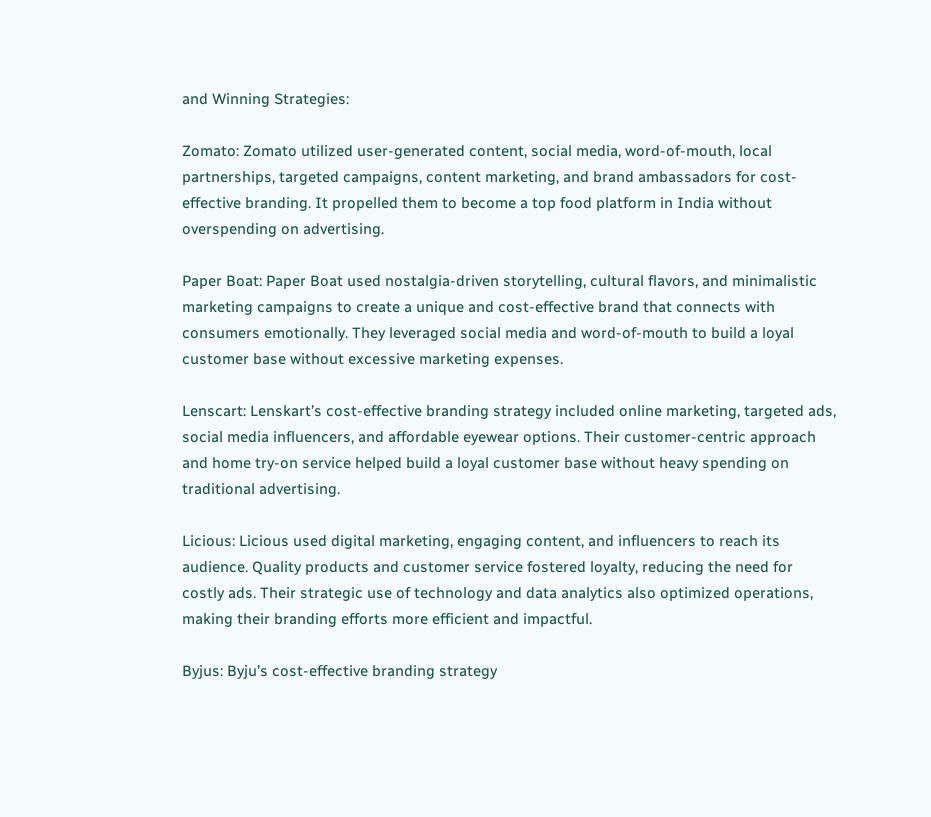and Winning Strategies:

Zomato: Zomato utilized user-generated content, social media, word-of-mouth, local partnerships, targeted campaigns, content marketing, and brand ambassadors for cost-effective branding. It propelled them to become a top food platform in India without overspending on advertising.

Paper Boat: Paper Boat used nostalgia-driven storytelling, cultural flavors, and minimalistic marketing campaigns to create a unique and cost-effective brand that connects with consumers emotionally. They leveraged social media and word-of-mouth to build a loyal customer base without excessive marketing expenses.

Lenscart: Lenskart’s cost-effective branding strategy included online marketing, targeted ads, social media influencers, and affordable eyewear options. Their customer-centric approach and home try-on service helped build a loyal customer base without heavy spending on traditional advertising.

Licious: Licious used digital marketing, engaging content, and influencers to reach its audience. Quality products and customer service fostered loyalty, reducing the need for costly ads. Their strategic use of technology and data analytics also optimized operations, making their branding efforts more efficient and impactful.

Byjus: Byju’s cost-effective branding strategy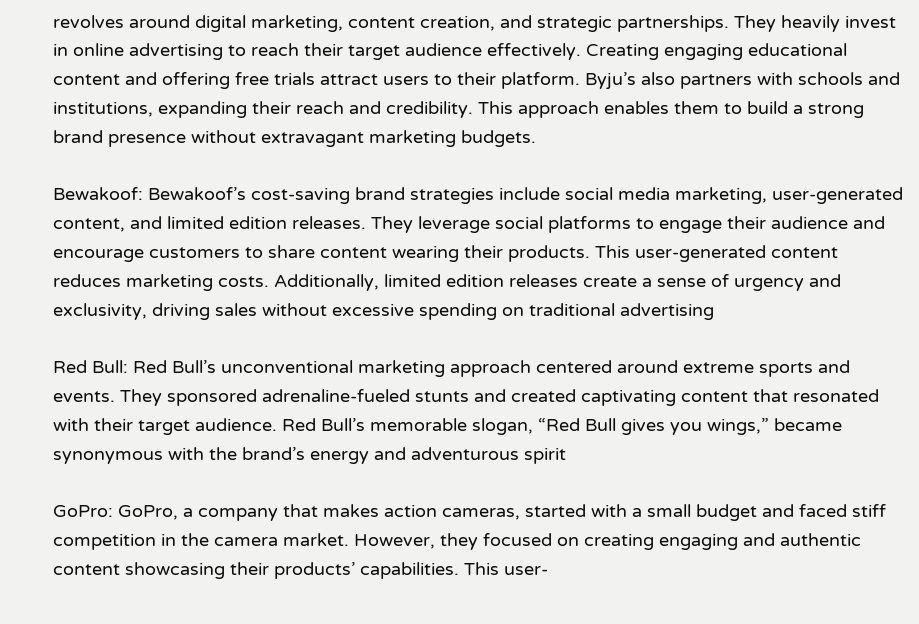revolves around digital marketing, content creation, and strategic partnerships. They heavily invest in online advertising to reach their target audience effectively. Creating engaging educational content and offering free trials attract users to their platform. Byju’s also partners with schools and institutions, expanding their reach and credibility. This approach enables them to build a strong brand presence without extravagant marketing budgets.

Bewakoof: Bewakoof’s cost-saving brand strategies include social media marketing, user-generated content, and limited edition releases. They leverage social platforms to engage their audience and encourage customers to share content wearing their products. This user-generated content reduces marketing costs. Additionally, limited edition releases create a sense of urgency and exclusivity, driving sales without excessive spending on traditional advertising

Red Bull: Red Bull’s unconventional marketing approach centered around extreme sports and events. They sponsored adrenaline-fueled stunts and created captivating content that resonated with their target audience. Red Bull’s memorable slogan, “Red Bull gives you wings,” became synonymous with the brand’s energy and adventurous spirit

GoPro: GoPro, a company that makes action cameras, started with a small budget and faced stiff competition in the camera market. However, they focused on creating engaging and authentic content showcasing their products’ capabilities. This user-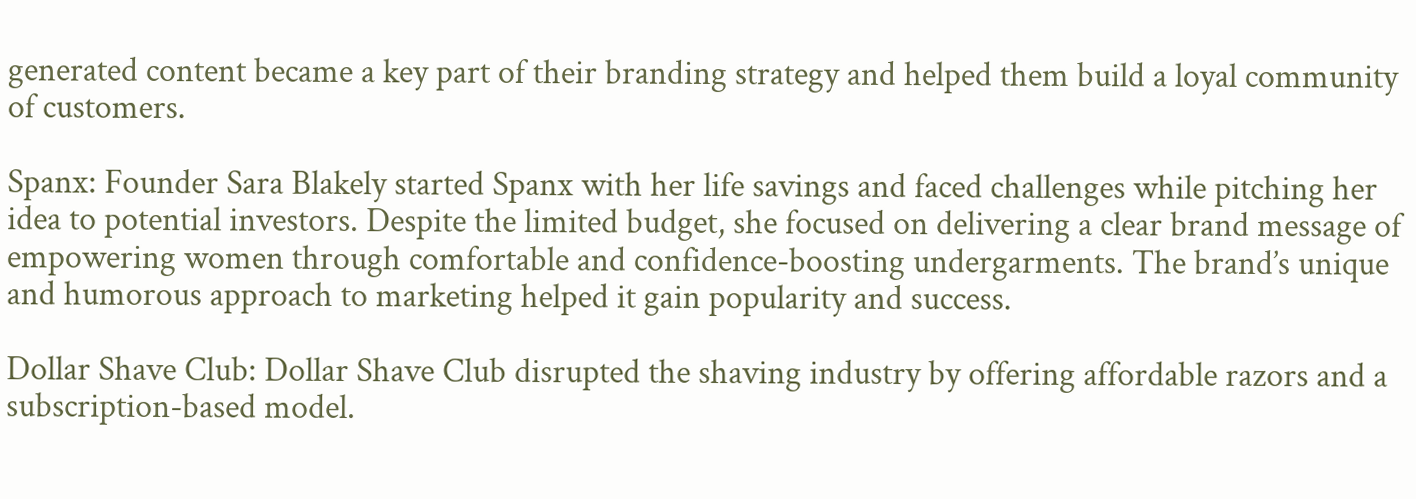generated content became a key part of their branding strategy and helped them build a loyal community of customers.

Spanx: Founder Sara Blakely started Spanx with her life savings and faced challenges while pitching her idea to potential investors. Despite the limited budget, she focused on delivering a clear brand message of empowering women through comfortable and confidence-boosting undergarments. The brand’s unique and humorous approach to marketing helped it gain popularity and success.

Dollar Shave Club: Dollar Shave Club disrupted the shaving industry by offering affordable razors and a subscription-based model.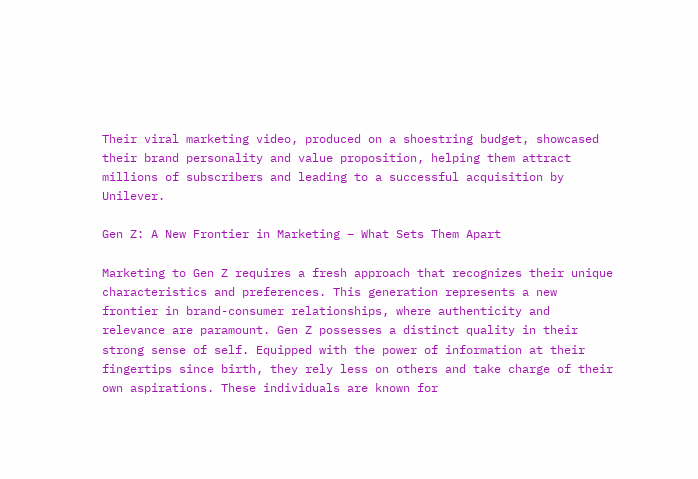Their viral marketing video, produced on a shoestring budget, showcased their brand personality and value proposition, helping them attract millions of subscribers and leading to a successful acquisition by Unilever.

Gen Z: A New Frontier in Marketing – What Sets Them Apart

Marketing to Gen Z requires a fresh approach that recognizes their unique characteristics and preferences. This generation represents a new frontier in brand-consumer relationships, where authenticity and relevance are paramount. Gen Z possesses a distinct quality in their strong sense of self. Equipped with the power of information at their fingertips since birth, they rely less on others and take charge of their own aspirations. These individuals are known for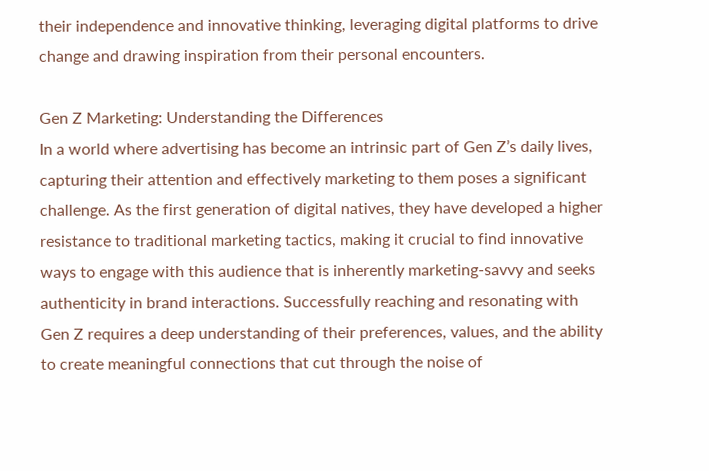their independence and innovative thinking, leveraging digital platforms to drive change and drawing inspiration from their personal encounters.

Gen Z Marketing: Understanding the Differences
In a world where advertising has become an intrinsic part of Gen Z’s daily lives, capturing their attention and effectively marketing to them poses a significant challenge. As the first generation of digital natives, they have developed a higher resistance to traditional marketing tactics, making it crucial to find innovative ways to engage with this audience that is inherently marketing-savvy and seeks authenticity in brand interactions. Successfully reaching and resonating with Gen Z requires a deep understanding of their preferences, values, and the ability to create meaningful connections that cut through the noise of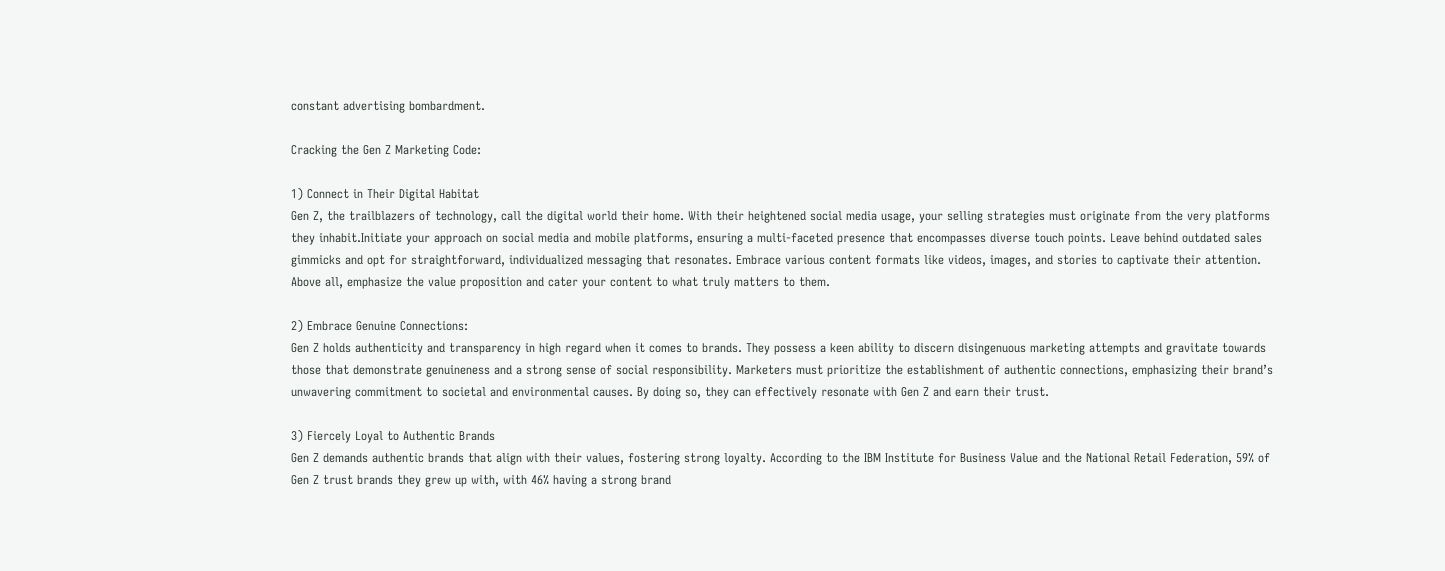constant advertising bombardment.

Cracking the Gen Z Marketing Code:

1) Connect in Their Digital Habitat
Gen Z, the trailblazers of technology, call the digital world their home. With their heightened social media usage, your selling strategies must originate from the very platforms they inhabit.Initiate your approach on social media and mobile platforms, ensuring a multi-faceted presence that encompasses diverse touch points. Leave behind outdated sales gimmicks and opt for straightforward, individualized messaging that resonates. Embrace various content formats like videos, images, and stories to captivate their attention. Above all, emphasize the value proposition and cater your content to what truly matters to them.

2) Embrace Genuine Connections:
Gen Z holds authenticity and transparency in high regard when it comes to brands. They possess a keen ability to discern disingenuous marketing attempts and gravitate towards those that demonstrate genuineness and a strong sense of social responsibility. Marketers must prioritize the establishment of authentic connections, emphasizing their brand’s unwavering commitment to societal and environmental causes. By doing so, they can effectively resonate with Gen Z and earn their trust.

3) Fiercely Loyal to Authentic Brands
Gen Z demands authentic brands that align with their values, fostering strong loyalty. According to the IBM Institute for Business Value and the National Retail Federation, 59% of Gen Z trust brands they grew up with, with 46% having a strong brand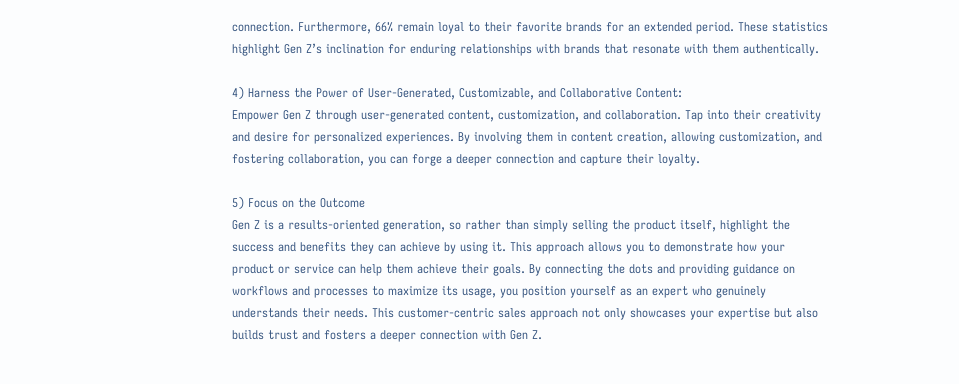connection. Furthermore, 66% remain loyal to their favorite brands for an extended period. These statistics highlight Gen Z’s inclination for enduring relationships with brands that resonate with them authentically.

4) Harness the Power of User-Generated, Customizable, and Collaborative Content:
Empower Gen Z through user-generated content, customization, and collaboration. Tap into their creativity and desire for personalized experiences. By involving them in content creation, allowing customization, and fostering collaboration, you can forge a deeper connection and capture their loyalty.

5) Focus on the Outcome
Gen Z is a results-oriented generation, so rather than simply selling the product itself, highlight the success and benefits they can achieve by using it. This approach allows you to demonstrate how your product or service can help them achieve their goals. By connecting the dots and providing guidance on workflows and processes to maximize its usage, you position yourself as an expert who genuinely understands their needs. This customer-centric sales approach not only showcases your expertise but also builds trust and fosters a deeper connection with Gen Z.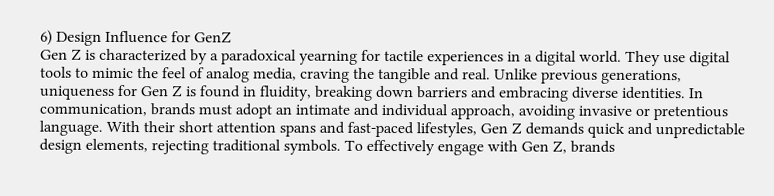6) Design Influence for GenZ
Gen Z is characterized by a paradoxical yearning for tactile experiences in a digital world. They use digital tools to mimic the feel of analog media, craving the tangible and real. Unlike previous generations, uniqueness for Gen Z is found in fluidity, breaking down barriers and embracing diverse identities. In communication, brands must adopt an intimate and individual approach, avoiding invasive or pretentious language. With their short attention spans and fast-paced lifestyles, Gen Z demands quick and unpredictable design elements, rejecting traditional symbols. To effectively engage with Gen Z, brands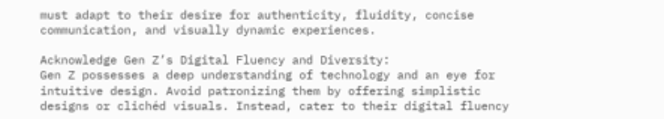must adapt to their desire for authenticity, fluidity, concise communication, and visually dynamic experiences.

Acknowledge Gen Z’s Digital Fluency and Diversity:
Gen Z possesses a deep understanding of technology and an eye for intuitive design. Avoid patronizing them by offering simplistic designs or clichéd visuals. Instead, cater to their digital fluency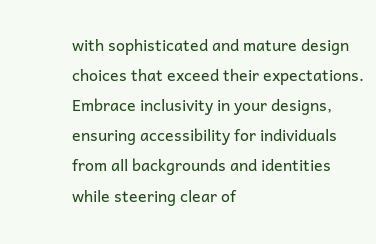with sophisticated and mature design choices that exceed their expectations. Embrace inclusivity in your designs, ensuring accessibility for individuals from all backgrounds and identities while steering clear of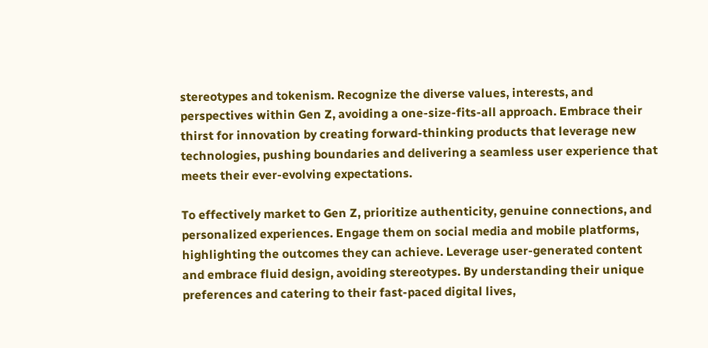stereotypes and tokenism. Recognize the diverse values, interests, and perspectives within Gen Z, avoiding a one-size-fits-all approach. Embrace their thirst for innovation by creating forward-thinking products that leverage new technologies, pushing boundaries and delivering a seamless user experience that meets their ever-evolving expectations.

To effectively market to Gen Z, prioritize authenticity, genuine connections, and personalized experiences. Engage them on social media and mobile platforms, highlighting the outcomes they can achieve. Leverage user-generated content and embrace fluid design, avoiding stereotypes. By understanding their unique preferences and catering to their fast-paced digital lives,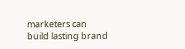marketers can build lasting brand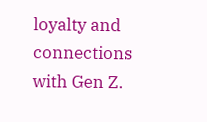loyalty and connections with Gen Z.